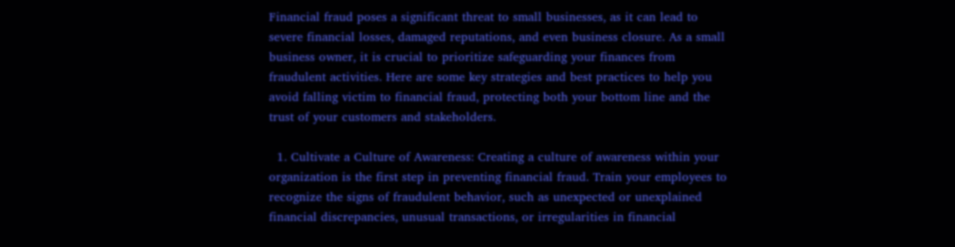Financial fraud poses a significant threat to small businesses, as it can lead to severe financial losses, damaged reputations, and even business closure. As a small business owner, it is crucial to prioritize safeguarding your finances from fraudulent activities. Here are some key strategies and best practices to help you avoid falling victim to financial fraud, protecting both your bottom line and the trust of your customers and stakeholders.

  1. Cultivate a Culture of Awareness: Creating a culture of awareness within your organization is the first step in preventing financial fraud. Train your employees to recognize the signs of fraudulent behavior, such as unexpected or unexplained financial discrepancies, unusual transactions, or irregularities in financial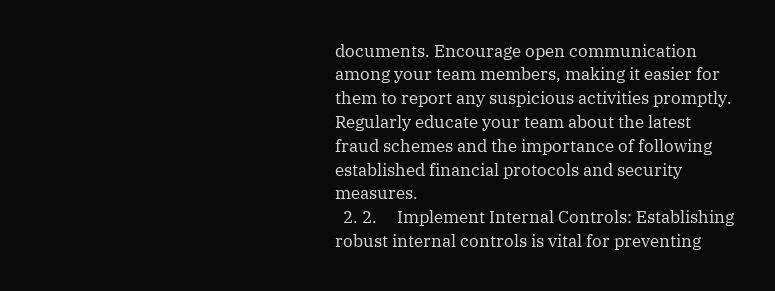documents. Encourage open communication among your team members, making it easier for them to report any suspicious activities promptly. Regularly educate your team about the latest fraud schemes and the importance of following established financial protocols and security measures.
  2. 2.     Implement Internal Controls: Establishing robust internal controls is vital for preventing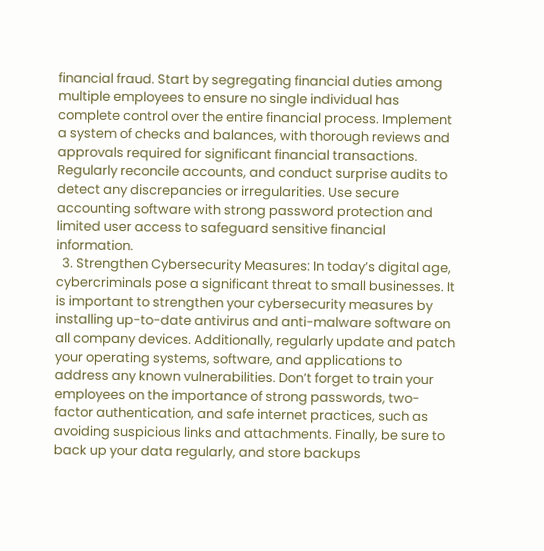financial fraud. Start by segregating financial duties among multiple employees to ensure no single individual has complete control over the entire financial process. Implement a system of checks and balances, with thorough reviews and approvals required for significant financial transactions. Regularly reconcile accounts, and conduct surprise audits to detect any discrepancies or irregularities. Use secure accounting software with strong password protection and limited user access to safeguard sensitive financial information.
  3. Strengthen Cybersecurity Measures: In today’s digital age, cybercriminals pose a significant threat to small businesses. It is important to strengthen your cybersecurity measures by installing up-to-date antivirus and anti-malware software on all company devices. Additionally, regularly update and patch your operating systems, software, and applications to address any known vulnerabilities. Don’t forget to train your employees on the importance of strong passwords, two-factor authentication, and safe internet practices, such as avoiding suspicious links and attachments. Finally, be sure to back up your data regularly, and store backups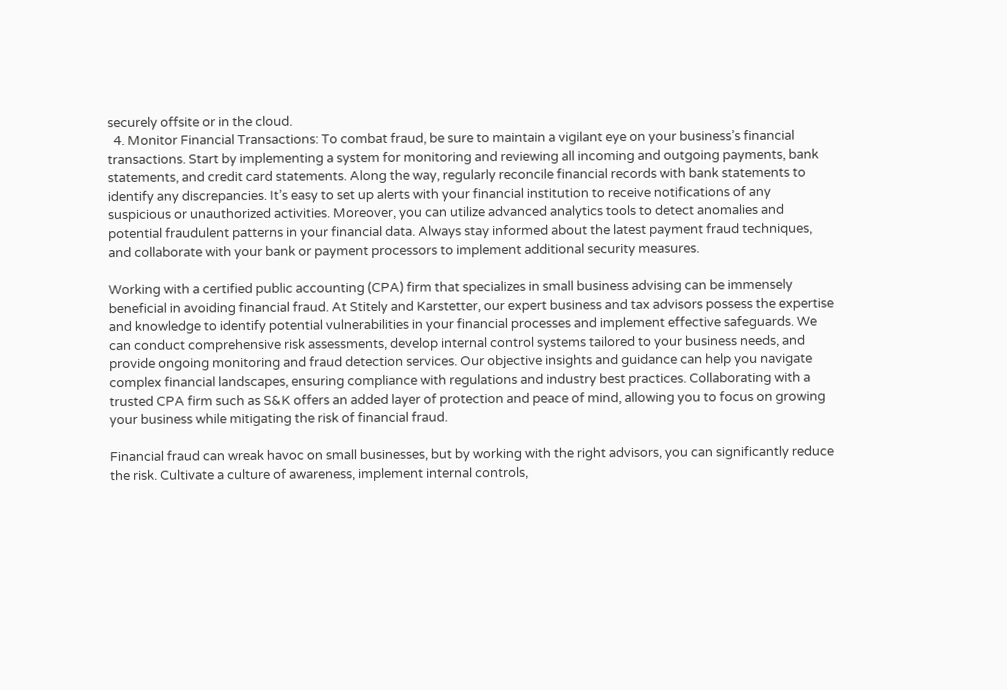securely offsite or in the cloud.
  4. Monitor Financial Transactions: To combat fraud, be sure to maintain a vigilant eye on your business’s financial transactions. Start by implementing a system for monitoring and reviewing all incoming and outgoing payments, bank statements, and credit card statements. Along the way, regularly reconcile financial records with bank statements to identify any discrepancies. It’s easy to set up alerts with your financial institution to receive notifications of any suspicious or unauthorized activities. Moreover, you can utilize advanced analytics tools to detect anomalies and potential fraudulent patterns in your financial data. Always stay informed about the latest payment fraud techniques, and collaborate with your bank or payment processors to implement additional security measures.

Working with a certified public accounting (CPA) firm that specializes in small business advising can be immensely beneficial in avoiding financial fraud. At Stitely and Karstetter, our expert business and tax advisors possess the expertise and knowledge to identify potential vulnerabilities in your financial processes and implement effective safeguards. We can conduct comprehensive risk assessments, develop internal control systems tailored to your business needs, and provide ongoing monitoring and fraud detection services. Our objective insights and guidance can help you navigate complex financial landscapes, ensuring compliance with regulations and industry best practices. Collaborating with a trusted CPA firm such as S&K offers an added layer of protection and peace of mind, allowing you to focus on growing your business while mitigating the risk of financial fraud.

Financial fraud can wreak havoc on small businesses, but by working with the right advisors, you can significantly reduce the risk. Cultivate a culture of awareness, implement internal controls,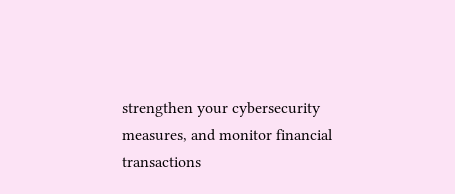strengthen your cybersecurity measures, and monitor financial transactions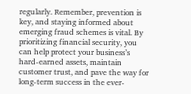regularly. Remember, prevention is key, and staying informed about emerging fraud schemes is vital. By prioritizing financial security, you can help protect your business’s hard-earned assets, maintain customer trust, and pave the way for long-term success in the ever-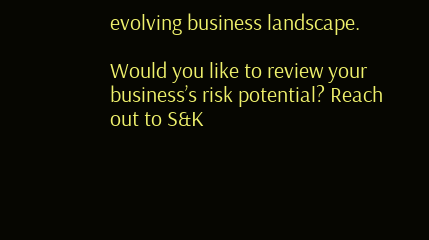evolving business landscape.

Would you like to review your business’s risk potential? Reach out to S&K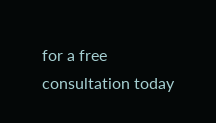for a free consultation today